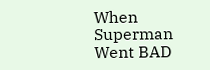When Superman Went BAD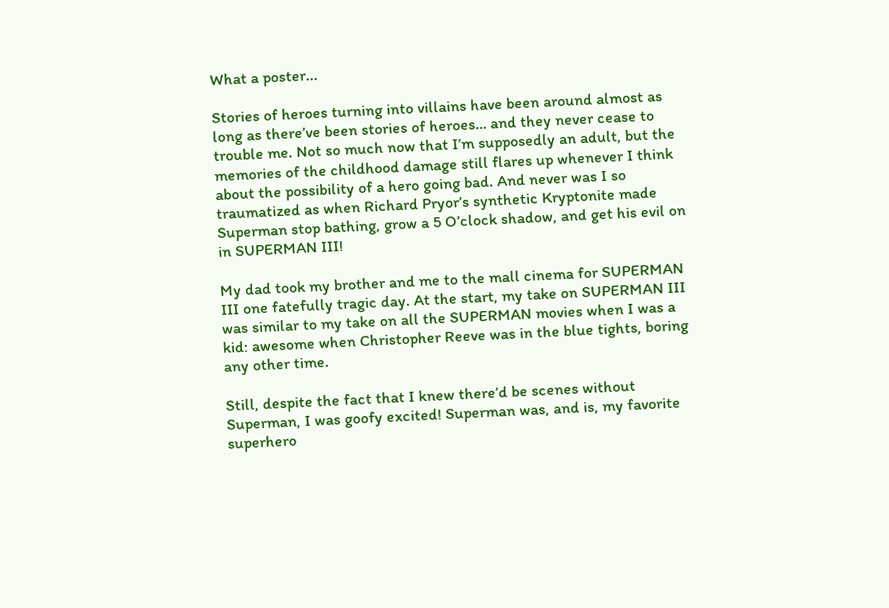What a poster...

Stories of heroes turning into villains have been around almost as long as there’ve been stories of heroes… and they never cease to trouble me. Not so much now that I’m supposedly an adult, but the memories of the childhood damage still flares up whenever I think about the possibility of a hero going bad. And never was I so traumatized as when Richard Pryor’s synthetic Kryptonite made Superman stop bathing, grow a 5 O’clock shadow, and get his evil on in SUPERMAN III!

My dad took my brother and me to the mall cinema for SUPERMAN III one fatefully tragic day. At the start, my take on SUPERMAN III was similar to my take on all the SUPERMAN movies when I was a kid: awesome when Christopher Reeve was in the blue tights, boring any other time.

Still, despite the fact that I knew there’d be scenes without Superman, I was goofy excited! Superman was, and is, my favorite superhero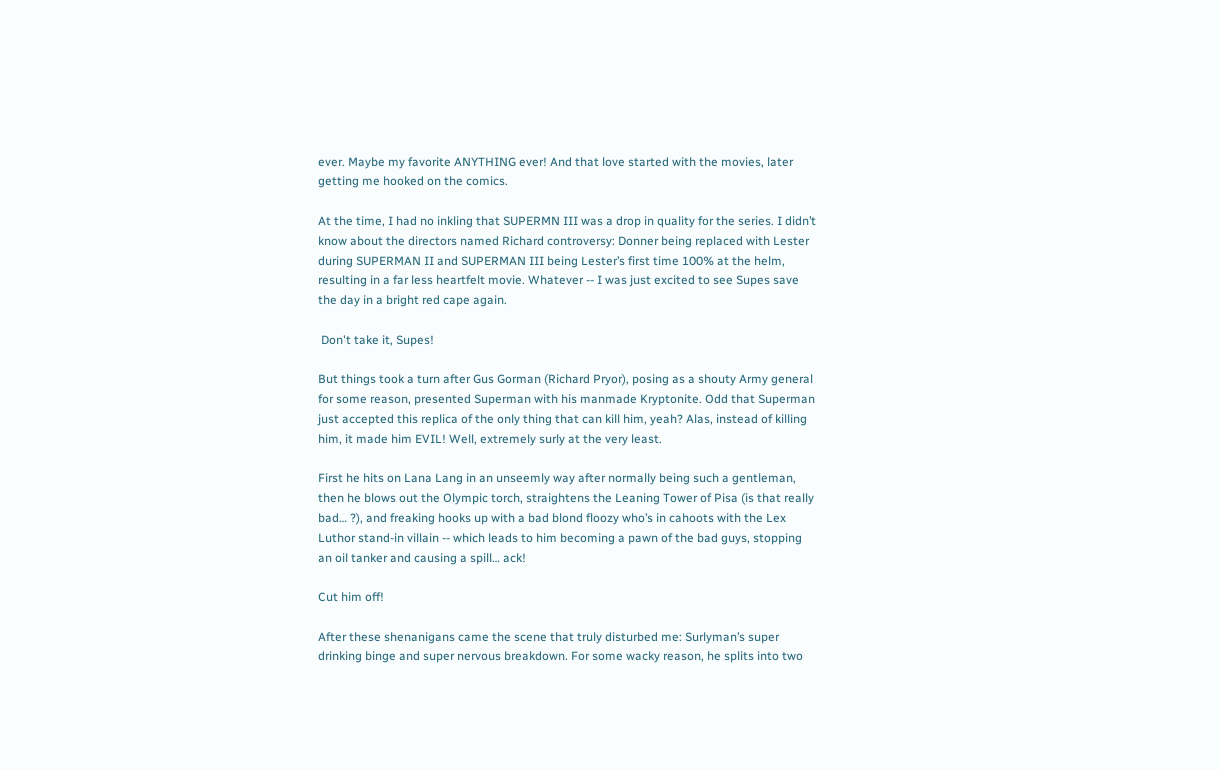ever. Maybe my favorite ANYTHING ever! And that love started with the movies, later getting me hooked on the comics.

At the time, I had no inkling that SUPERMN III was a drop in quality for the series. I didn’t know about the directors named Richard controversy: Donner being replaced with Lester during SUPERMAN II and SUPERMAN III being Lester’s first time 100% at the helm, resulting in a far less heartfelt movie. Whatever -- I was just excited to see Supes save the day in a bright red cape again.

 Don't take it, Supes!

But things took a turn after Gus Gorman (Richard Pryor), posing as a shouty Army general for some reason, presented Superman with his manmade Kryptonite. Odd that Superman just accepted this replica of the only thing that can kill him, yeah? Alas, instead of killing him, it made him EVIL! Well, extremely surly at the very least.

First he hits on Lana Lang in an unseemly way after normally being such a gentleman, then he blows out the Olympic torch, straightens the Leaning Tower of Pisa (is that really bad… ?), and freaking hooks up with a bad blond floozy who’s in cahoots with the Lex Luthor stand-in villain -- which leads to him becoming a pawn of the bad guys, stopping an oil tanker and causing a spill… ack!

Cut him off!

After these shenanigans came the scene that truly disturbed me: Surlyman’s super drinking binge and super nervous breakdown. For some wacky reason, he splits into two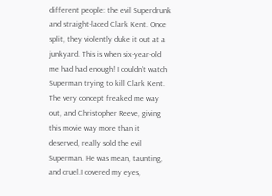different people: the evil Superdrunk and straight-laced Clark Kent. Once split, they violently duke it out at a junkyard. This is when six-year-old me had had enough! I couldn’t watch Superman trying to kill Clark Kent. The very concept freaked me way out, and Christopher Reeve, giving this movie way more than it deserved, really sold the evil Superman. He was mean, taunting, and cruel.I covered my eyes,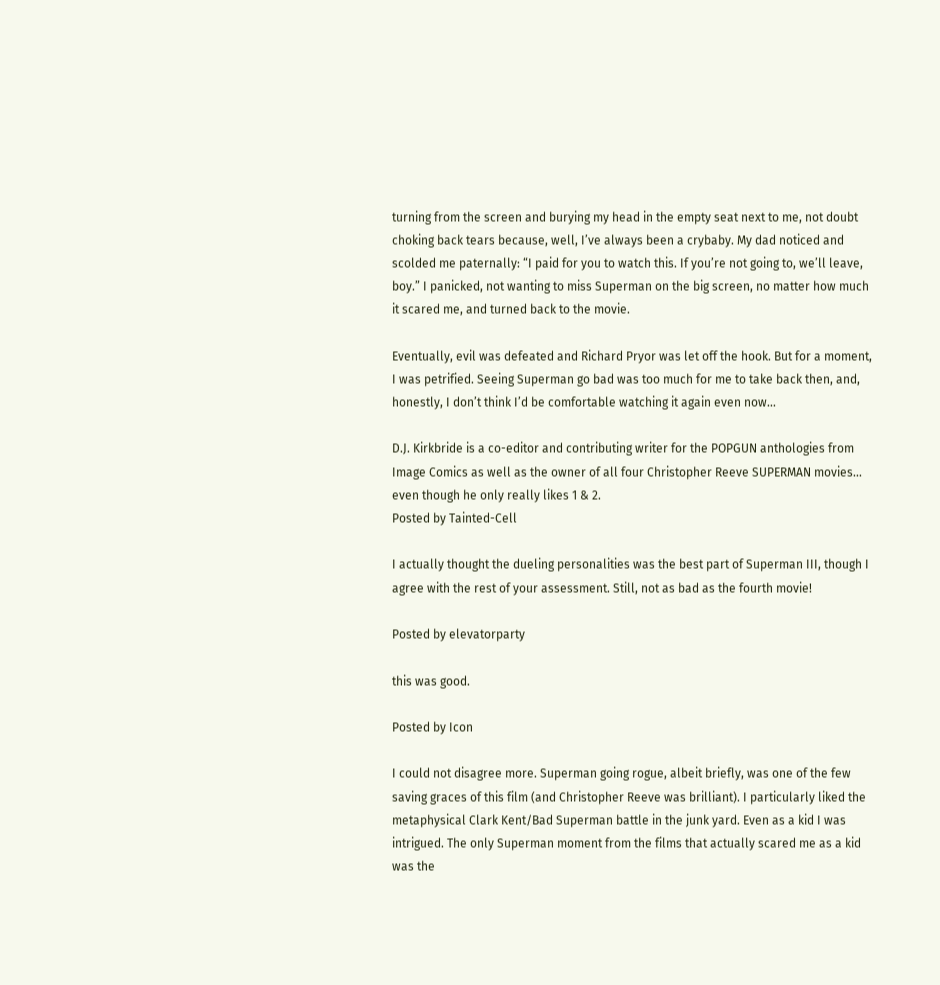turning from the screen and burying my head in the empty seat next to me, not doubt choking back tears because, well, I’ve always been a crybaby. My dad noticed and scolded me paternally: “I paid for you to watch this. If you’re not going to, we’ll leave, boy.” I panicked, not wanting to miss Superman on the big screen, no matter how much it scared me, and turned back to the movie.

Eventually, evil was defeated and Richard Pryor was let off the hook. But for a moment, I was petrified. Seeing Superman go bad was too much for me to take back then, and, honestly, I don’t think I’d be comfortable watching it again even now...

D.J. Kirkbride is a co-editor and contributing writer for the POPGUN anthologies from Image Comics as well as the owner of all four Christopher Reeve SUPERMAN movies... even though he only really likes 1 & 2.
Posted by Tainted-Cell

I actually thought the dueling personalities was the best part of Superman III, though I agree with the rest of your assessment. Still, not as bad as the fourth movie!

Posted by elevatorparty

this was good.

Posted by Icon

I could not disagree more. Superman going rogue, albeit briefly, was one of the few saving graces of this film (and Christopher Reeve was brilliant). I particularly liked the metaphysical Clark Kent/Bad Superman battle in the junk yard. Even as a kid I was intrigued. The only Superman moment from the films that actually scared me as a kid was the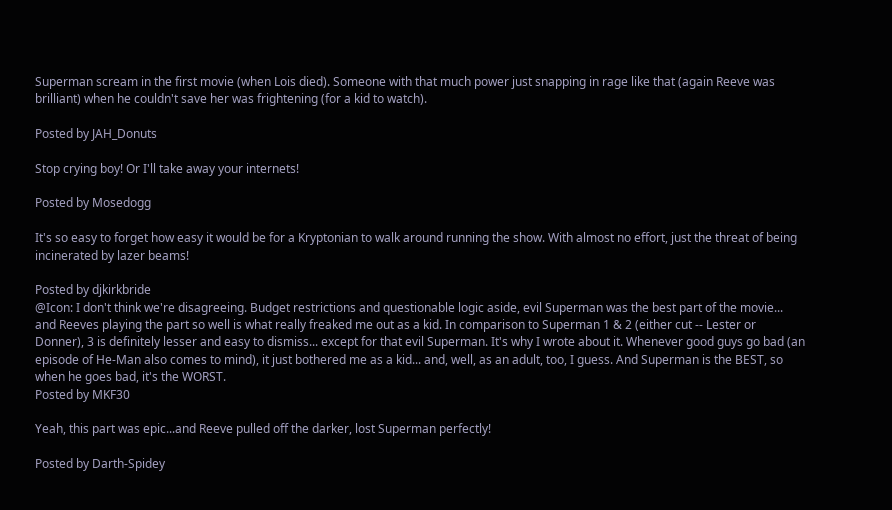Superman scream in the first movie (when Lois died). Someone with that much power just snapping in rage like that (again Reeve was brilliant) when he couldn't save her was frightening (for a kid to watch).

Posted by JAH_Donuts

Stop crying boy! Or I'll take away your internets!

Posted by Mosedogg

It's so easy to forget how easy it would be for a Kryptonian to walk around running the show. With almost no effort, just the threat of being incinerated by lazer beams!

Posted by djkirkbride
@Icon: I don't think we're disagreeing. Budget restrictions and questionable logic aside, evil Superman was the best part of the movie... and Reeves playing the part so well is what really freaked me out as a kid. In comparison to Superman 1 & 2 (either cut -- Lester or  Donner), 3 is definitely lesser and easy to dismiss... except for that evil Superman. It's why I wrote about it. Whenever good guys go bad (an episode of He-Man also comes to mind), it just bothered me as a kid... and, well, as an adult, too, I guess. And Superman is the BEST, so when he goes bad, it's the WORST.
Posted by MKF30

Yeah, this part was epic...and Reeve pulled off the darker, lost Superman perfectly!

Posted by Darth-Spidey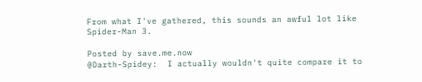From what I've gathered, this sounds an awful lot like Spider-Man 3.

Posted by save.me.now
@Darth-Spidey:  I actually wouldn't quite compare it to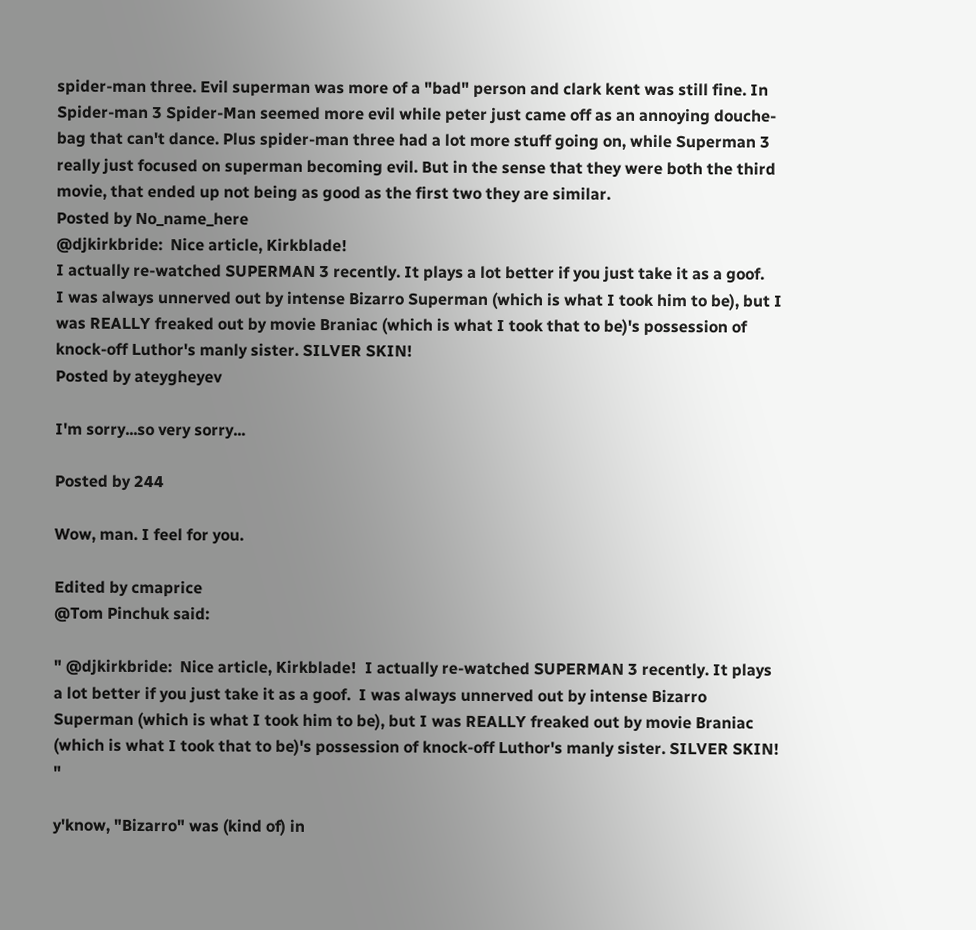spider-man three. Evil superman was more of a "bad" person and clark kent was still fine. In Spider-man 3 Spider-Man seemed more evil while peter just came off as an annoying douche-bag that can't dance. Plus spider-man three had a lot more stuff going on, while Superman 3 really just focused on superman becoming evil. But in the sense that they were both the third movie, that ended up not being as good as the first two they are similar.
Posted by No_name_here
@djkirkbride:  Nice article, Kirkblade!
I actually re-watched SUPERMAN 3 recently. It plays a lot better if you just take it as a goof.
I was always unnerved out by intense Bizarro Superman (which is what I took him to be), but I was REALLY freaked out by movie Braniac (which is what I took that to be)'s possession of knock-off Luthor's manly sister. SILVER SKIN!
Posted by ateygheyev

I'm sorry...so very sorry...

Posted by 244

Wow, man. I feel for you.

Edited by cmaprice
@Tom Pinchuk said:

" @djkirkbride:  Nice article, Kirkblade!  I actually re-watched SUPERMAN 3 recently. It plays a lot better if you just take it as a goof.  I was always unnerved out by intense Bizarro Superman (which is what I took him to be), but I was REALLY freaked out by movie Braniac (which is what I took that to be)'s possession of knock-off Luthor's manly sister. SILVER SKIN! "

y'know, "Bizarro" was (kind of) in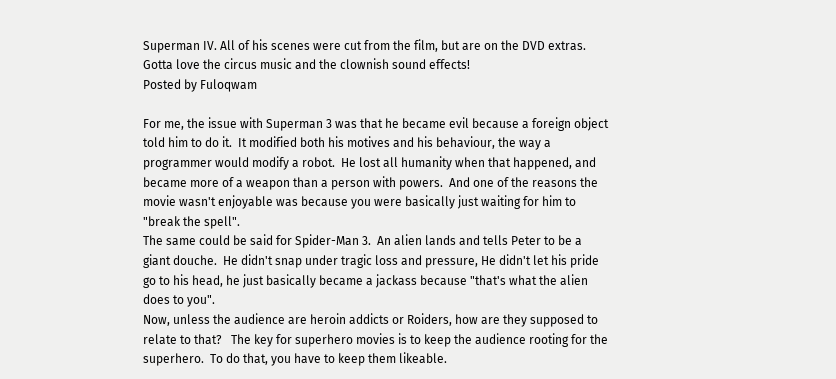Superman IV. All of his scenes were cut from the film, but are on the DVD extras. Gotta love the circus music and the clownish sound effects!
Posted by Fuloqwam

For me, the issue with Superman 3 was that he became evil because a foreign object told him to do it.  It modified both his motives and his behaviour, the way a programmer would modify a robot.  He lost all humanity when that happened, and became more of a weapon than a person with powers.  And one of the reasons the movie wasn't enjoyable was because you were basically just waiting for him to "break the spell".
The same could be said for Spider-Man 3.  An alien lands and tells Peter to be a giant douche.  He didn't snap under tragic loss and pressure, He didn't let his pride go to his head, he just basically became a jackass because "that's what the alien does to you".
Now, unless the audience are heroin addicts or Roiders, how are they supposed to relate to that?   The key for superhero movies is to keep the audience rooting for the superhero.  To do that, you have to keep them likeable.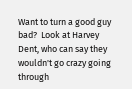Want to turn a good guy bad?  Look at Harvey Dent, who can say they wouldn't go crazy going through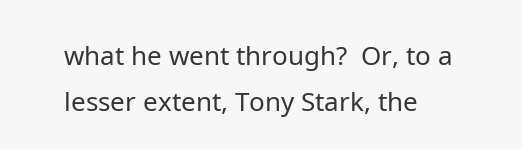what he went through?  Or, to a lesser extent, Tony Stark, the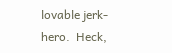lovable jerk-hero.  Heck,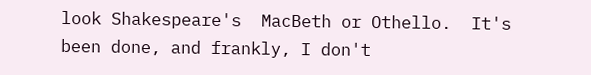look Shakespeare's  MacBeth or Othello.  It's been done, and frankly, I don't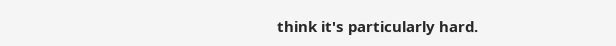think it's particularly hard.